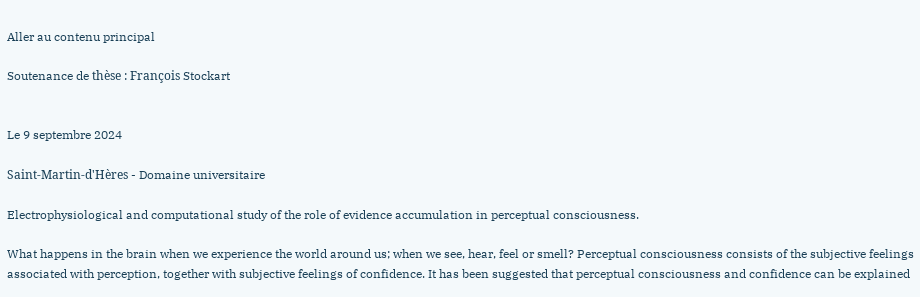Aller au contenu principal

Soutenance de thèse : François Stockart


Le 9 septembre 2024

Saint-Martin-d'Hères - Domaine universitaire

Electrophysiological and computational study of the role of evidence accumulation in perceptual consciousness.

What happens in the brain when we experience the world around us; when we see, hear, feel or smell? Perceptual consciousness consists of the subjective feelings associated with perception, together with subjective feelings of confidence. It has been suggested that perceptual consciousness and confidence can be explained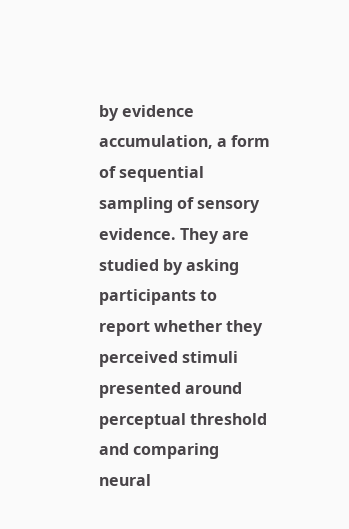by evidence accumulation, a form of sequential sampling of sensory evidence. They are studied by asking participants to report whether they perceived stimuli presented around perceptual threshold and comparing neural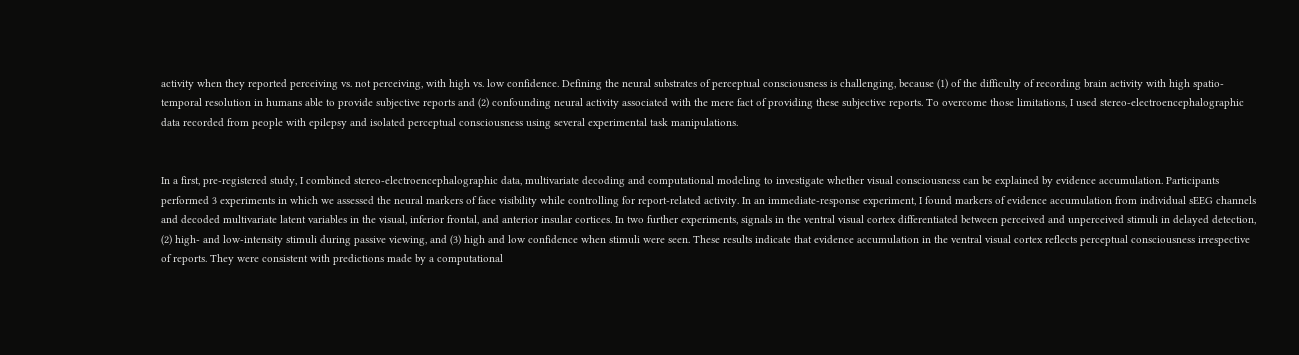activity when they reported perceiving vs. not perceiving, with high vs. low confidence. Defining the neural substrates of perceptual consciousness is challenging, because (1) of the difficulty of recording brain activity with high spatio-temporal resolution in humans able to provide subjective reports and (2) confounding neural activity associated with the mere fact of providing these subjective reports. To overcome those limitations, I used stereo-electroencephalographic data recorded from people with epilepsy and isolated perceptual consciousness using several experimental task manipulations.


In a first, pre-registered study, I combined stereo-electroencephalographic data, multivariate decoding and computational modeling to investigate whether visual consciousness can be explained by evidence accumulation. Participants performed 3 experiments in which we assessed the neural markers of face visibility while controlling for report-related activity. In an immediate-response experiment, I found markers of evidence accumulation from individual sEEG channels and decoded multivariate latent variables in the visual, inferior frontal, and anterior insular cortices. In two further experiments, signals in the ventral visual cortex differentiated between perceived and unperceived stimuli in delayed detection, (2) high- and low-intensity stimuli during passive viewing, and (3) high and low confidence when stimuli were seen. These results indicate that evidence accumulation in the ventral visual cortex reflects perceptual consciousness irrespective of reports. They were consistent with predictions made by a computational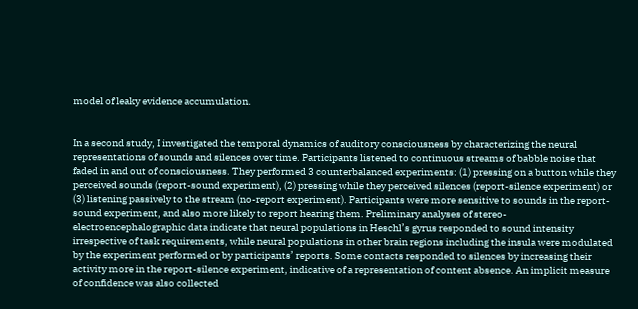model of leaky evidence accumulation.


In a second study, I investigated the temporal dynamics of auditory consciousness by characterizing the neural representations of sounds and silences over time. Participants listened to continuous streams of babble noise that faded in and out of consciousness. They performed 3 counterbalanced experiments: (1) pressing on a button while they perceived sounds (report-sound experiment), (2) pressing while they perceived silences (report-silence experiment) or (3) listening passively to the stream (no-report experiment). Participants were more sensitive to sounds in the report-sound experiment, and also more likely to report hearing them. Preliminary analyses of stereo-electroencephalographic data indicate that neural populations in Heschl’s gyrus responded to sound intensity irrespective of task requirements, while neural populations in other brain regions including the insula were modulated by the experiment performed or by participants’ reports. Some contacts responded to silences by increasing their activity more in the report-silence experiment, indicative of a representation of content absence. An implicit measure of confidence was also collected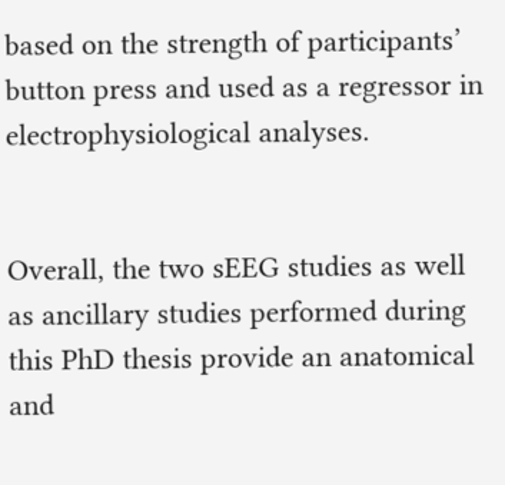based on the strength of participants’ button press and used as a regressor in electrophysiological analyses.


Overall, the two sEEG studies as well as ancillary studies performed during this PhD thesis provide an anatomical and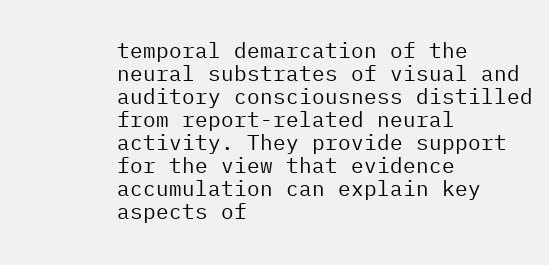temporal demarcation of the neural substrates of visual and auditory consciousness distilled from report-related neural activity. They provide support for the view that evidence accumulation can explain key aspects of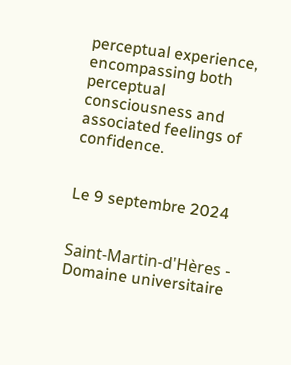perceptual experience, encompassing both perceptual consciousness and associated feelings of confidence.


Le 9 septembre 2024


Saint-Martin-d'Hères - Domaine universitaire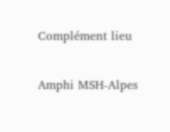Complément lieu

Amphi MSH-Alpes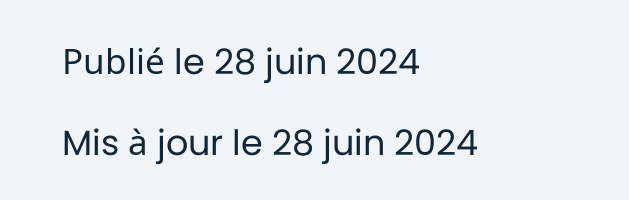Publié le 28 juin 2024

Mis à jour le 28 juin 2024